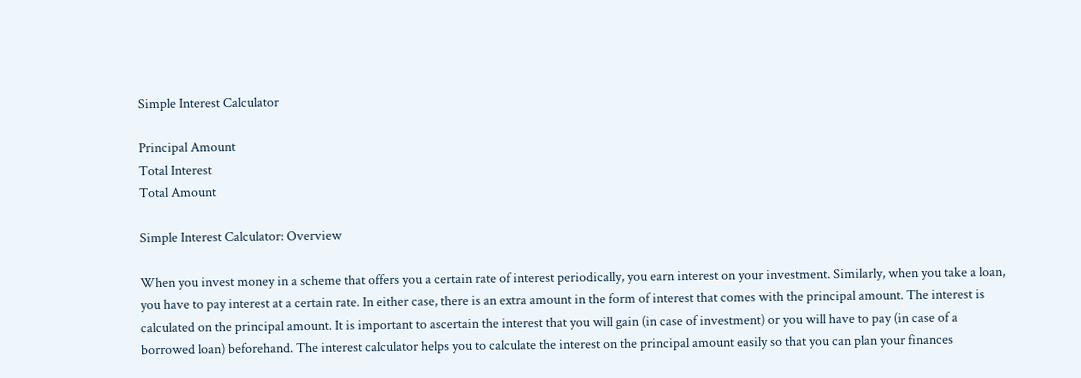Simple Interest Calculator

Principal Amount
Total Interest
Total Amount

Simple Interest Calculator: Overview

When you invest money in a scheme that offers you a certain rate of interest periodically, you earn interest on your investment. Similarly, when you take a loan, you have to pay interest at a certain rate. In either case, there is an extra amount in the form of interest that comes with the principal amount. The interest is calculated on the principal amount. It is important to ascertain the interest that you will gain (in case of investment) or you will have to pay (in case of a borrowed loan) beforehand. The interest calculator helps you to calculate the interest on the principal amount easily so that you can plan your finances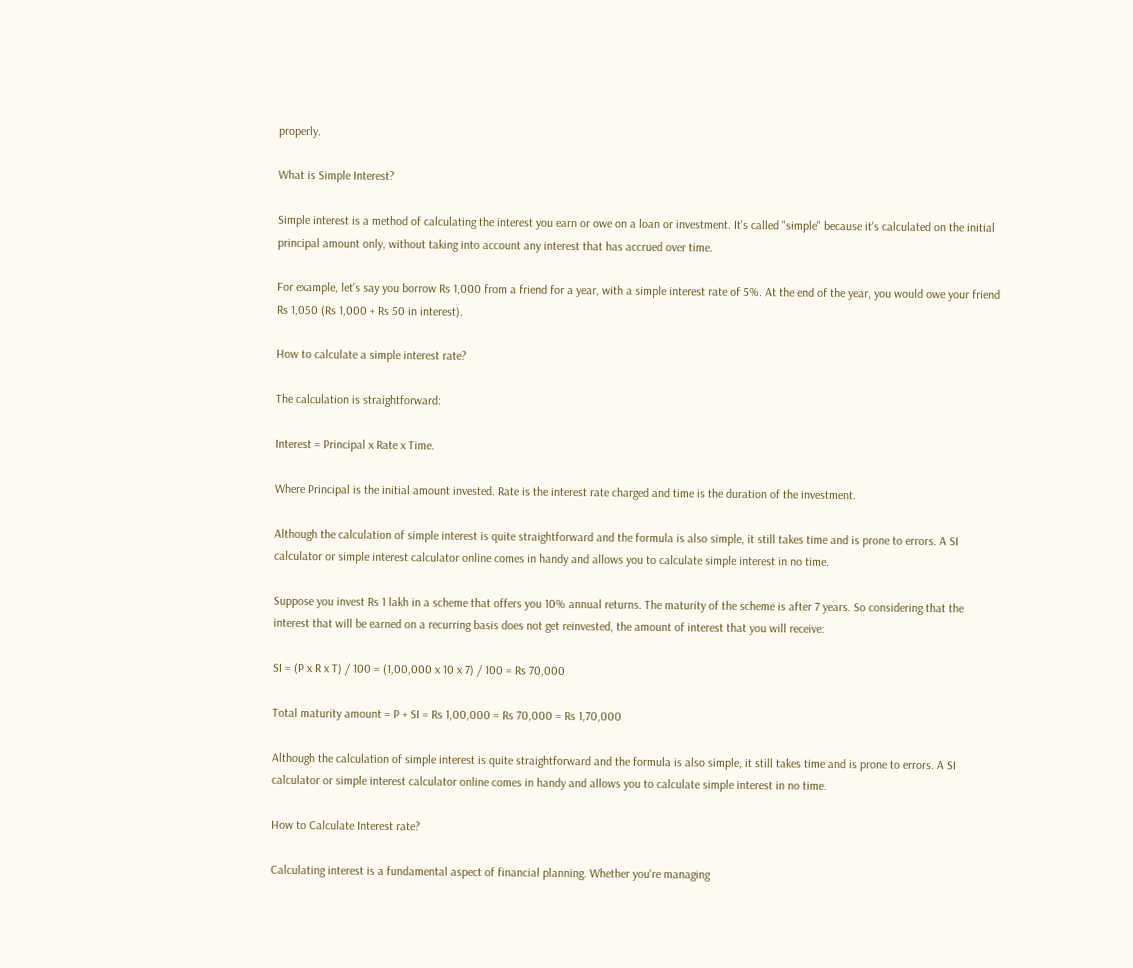properly.

What is Simple Interest?

Simple interest is a method of calculating the interest you earn or owe on a loan or investment. It's called "simple" because it's calculated on the initial principal amount only, without taking into account any interest that has accrued over time.

For example, let's say you borrow Rs 1,000 from a friend for a year, with a simple interest rate of 5%. At the end of the year, you would owe your friend Rs 1,050 (Rs 1,000 + Rs 50 in interest).

How to calculate a simple interest rate?

The calculation is straightforward:

Interest = Principal x Rate x Time.

Where Principal is the initial amount invested. Rate is the interest rate charged and time is the duration of the investment.

Although the calculation of simple interest is quite straightforward and the formula is also simple, it still takes time and is prone to errors. A SI calculator or simple interest calculator online comes in handy and allows you to calculate simple interest in no time.

Suppose you invest Rs 1 lakh in a scheme that offers you 10% annual returns. The maturity of the scheme is after 7 years. So considering that the interest that will be earned on a recurring basis does not get reinvested, the amount of interest that you will receive:

SI = (P x R x T) / 100 = (1,00,000 x 10 x 7) / 100 = Rs 70,000

Total maturity amount = P + SI = Rs 1,00,000 = Rs 70,000 = Rs 1,70,000

Although the calculation of simple interest is quite straightforward and the formula is also simple, it still takes time and is prone to errors. A SI calculator or simple interest calculator online comes in handy and allows you to calculate simple interest in no time.

How to Calculate Interest rate?

Calculating interest is a fundamental aspect of financial planning. Whether you're managing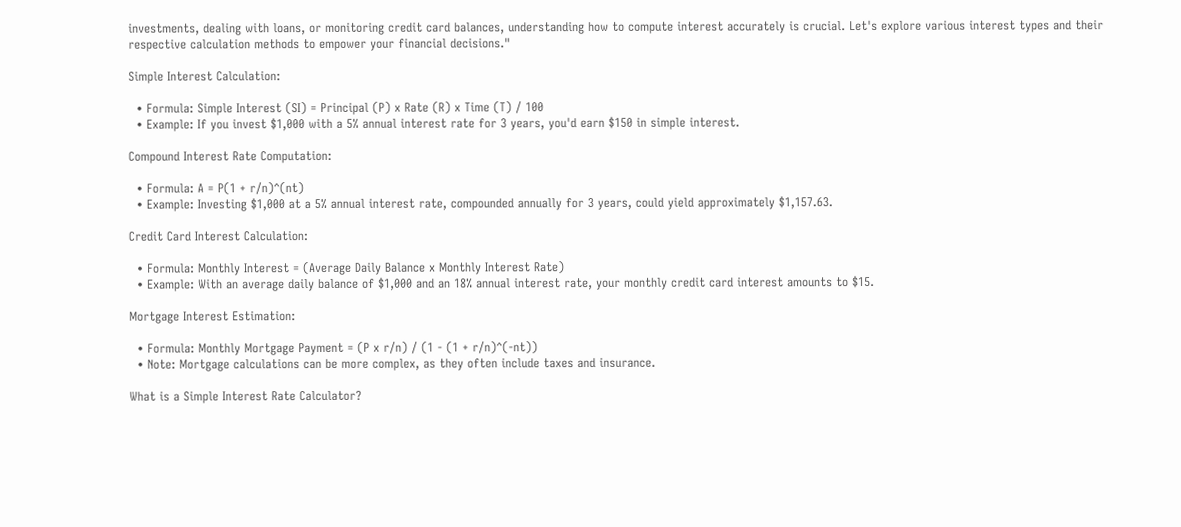investments, dealing with loans, or monitoring credit card balances, understanding how to compute interest accurately is crucial. Let's explore various interest types and their respective calculation methods to empower your financial decisions."

Simple Interest Calculation:

  • Formula: Simple Interest (SI) = Principal (P) x Rate (R) x Time (T) / 100
  • Example: If you invest $1,000 with a 5% annual interest rate for 3 years, you'd earn $150 in simple interest.

Compound Interest Rate Computation:

  • Formula: A = P(1 + r/n)^(nt)
  • Example: Investing $1,000 at a 5% annual interest rate, compounded annually for 3 years, could yield approximately $1,157.63.

Credit Card Interest Calculation:

  • Formula: Monthly Interest = (Average Daily Balance x Monthly Interest Rate)
  • Example: With an average daily balance of $1,000 and an 18% annual interest rate, your monthly credit card interest amounts to $15.

Mortgage Interest Estimation:

  • Formula: Monthly Mortgage Payment = (P x r/n) / (1 - (1 + r/n)^(-nt))
  • Note: Mortgage calculations can be more complex, as they often include taxes and insurance.

What is a Simple Interest Rate Calculator?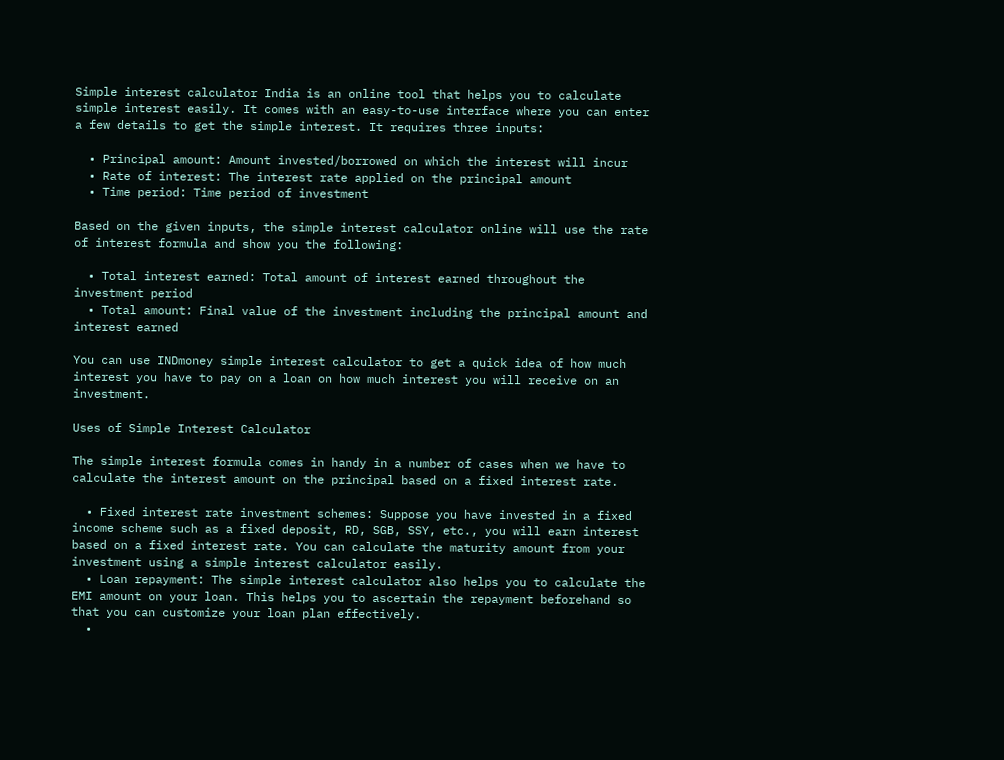Simple interest calculator India is an online tool that helps you to calculate simple interest easily. It comes with an easy-to-use interface where you can enter a few details to get the simple interest. It requires three inputs:

  • Principal amount: Amount invested/borrowed on which the interest will incur
  • Rate of interest: The interest rate applied on the principal amount
  • Time period: Time period of investment

Based on the given inputs, the simple interest calculator online will use the rate of interest formula and show you the following:

  • Total interest earned: Total amount of interest earned throughout the investment period
  • Total amount: Final value of the investment including the principal amount and interest earned

You can use INDmoney simple interest calculator to get a quick idea of how much interest you have to pay on a loan on how much interest you will receive on an investment.

Uses of Simple Interest Calculator

The simple interest formula comes in handy in a number of cases when we have to calculate the interest amount on the principal based on a fixed interest rate.

  • Fixed interest rate investment schemes: Suppose you have invested in a fixed income scheme such as a fixed deposit, RD, SGB, SSY, etc., you will earn interest based on a fixed interest rate. You can calculate the maturity amount from your investment using a simple interest calculator easily.
  • Loan repayment: The simple interest calculator also helps you to calculate the EMI amount on your loan. This helps you to ascertain the repayment beforehand so that you can customize your loan plan effectively.
  •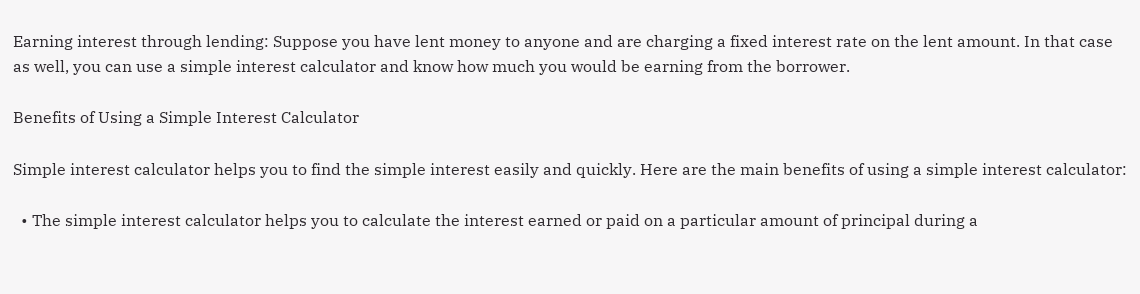Earning interest through lending: Suppose you have lent money to anyone and are charging a fixed interest rate on the lent amount. In that case as well, you can use a simple interest calculator and know how much you would be earning from the borrower.

Benefits of Using a Simple Interest Calculator

Simple interest calculator helps you to find the simple interest easily and quickly. Here are the main benefits of using a simple interest calculator:

  • The simple interest calculator helps you to calculate the interest earned or paid on a particular amount of principal during a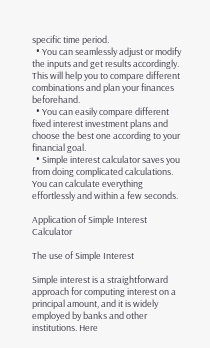specific time period.
  • You can seamlessly adjust or modify the inputs and get results accordingly. This will help you to compare different combinations and plan your finances beforehand.
  • You can easily compare different fixed interest investment plans and choose the best one according to your financial goal.
  • Simple interest calculator saves you from doing complicated calculations. You can calculate everything effortlessly and within a few seconds.

Application of Simple Interest Calculator

The use of Simple Interest

Simple interest is a straightforward approach for computing interest on a principal amount, and it is widely employed by banks and other institutions. Here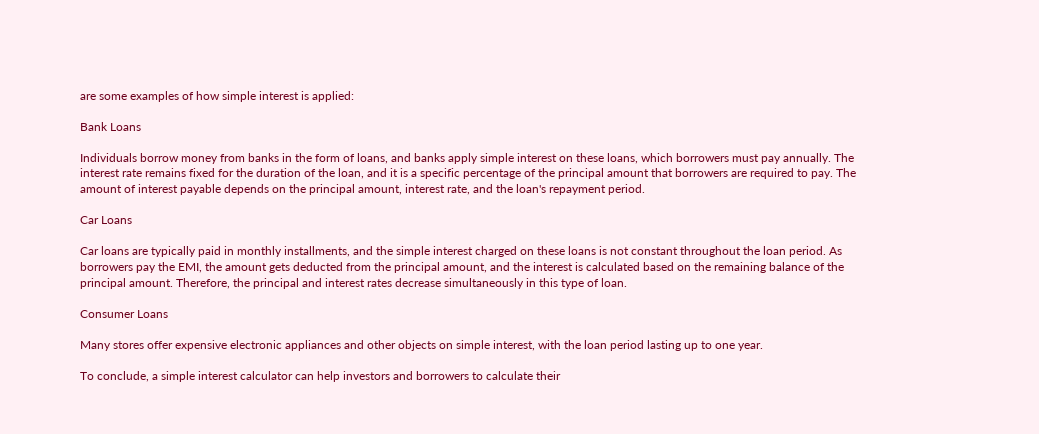are some examples of how simple interest is applied:

Bank Loans

Individuals borrow money from banks in the form of loans, and banks apply simple interest on these loans, which borrowers must pay annually. The interest rate remains fixed for the duration of the loan, and it is a specific percentage of the principal amount that borrowers are required to pay. The amount of interest payable depends on the principal amount, interest rate, and the loan's repayment period.

Car Loans

Car loans are typically paid in monthly installments, and the simple interest charged on these loans is not constant throughout the loan period. As borrowers pay the EMI, the amount gets deducted from the principal amount, and the interest is calculated based on the remaining balance of the principal amount. Therefore, the principal and interest rates decrease simultaneously in this type of loan.

Consumer Loans

Many stores offer expensive electronic appliances and other objects on simple interest, with the loan period lasting up to one year.

To conclude, a simple interest calculator can help investors and borrowers to calculate their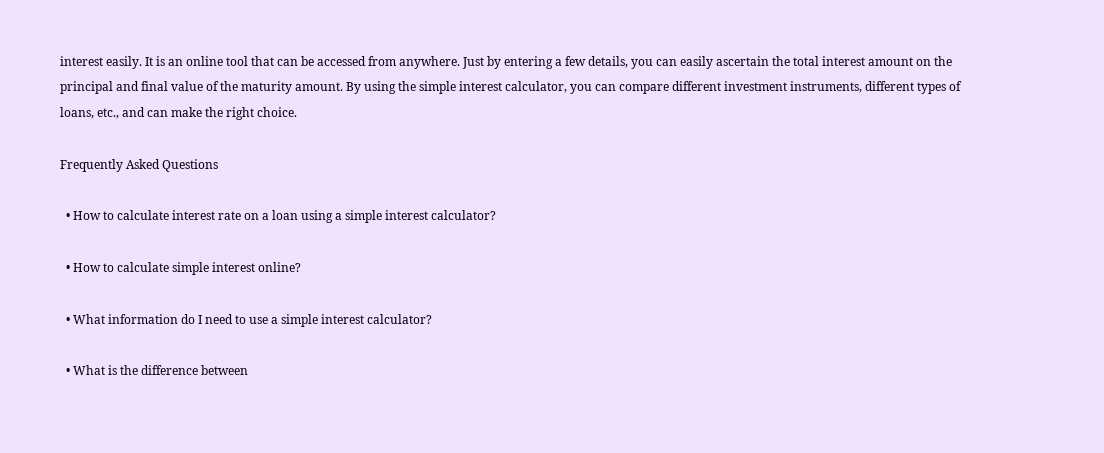interest easily. It is an online tool that can be accessed from anywhere. Just by entering a few details, you can easily ascertain the total interest amount on the principal and final value of the maturity amount. By using the simple interest calculator, you can compare different investment instruments, different types of loans, etc., and can make the right choice.

Frequently Asked Questions

  • How to calculate interest rate on a loan using a simple interest calculator?

  • How to calculate simple interest online?

  • What information do I need to use a simple interest calculator?

  • What is the difference between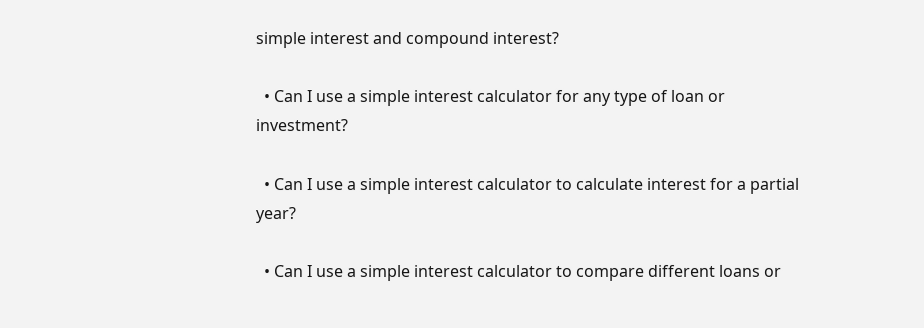simple interest and compound interest?

  • Can I use a simple interest calculator for any type of loan or investment?

  • Can I use a simple interest calculator to calculate interest for a partial year?

  • Can I use a simple interest calculator to compare different loans or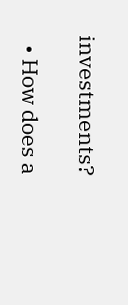investments?

  • How does a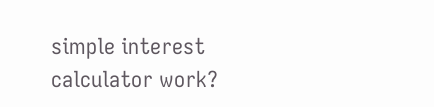simple interest calculator work?